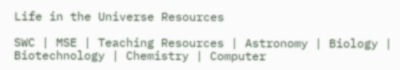Life in the Universe Resources

SWC | MSE | Teaching Resources | Astronomy | Biology | Biotechnology | Chemistry | Computer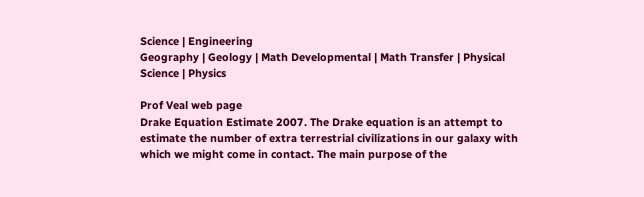Science | Engineering
Geography | Geology | Math Developmental | Math Transfer | Physical Science | Physics

Prof Veal web page
Drake Equation Estimate 2007. The Drake equation is an attempt to estimate the number of extra terrestrial civilizations in our galaxy with which we might come in contact. The main purpose of the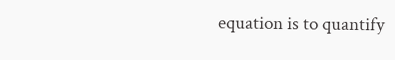equation is to quantify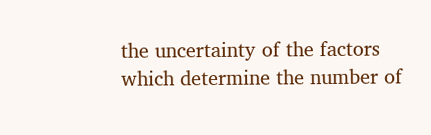the uncertainty of the factors which determine the number of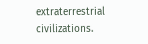extraterrestrial civilizations.